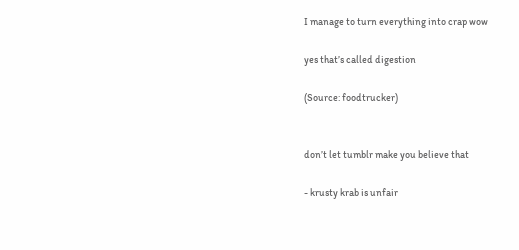I manage to turn everything into crap wow

yes that’s called digestion

(Source: foodtrucker)


don’t let tumblr make you believe that

- krusty krab is unfair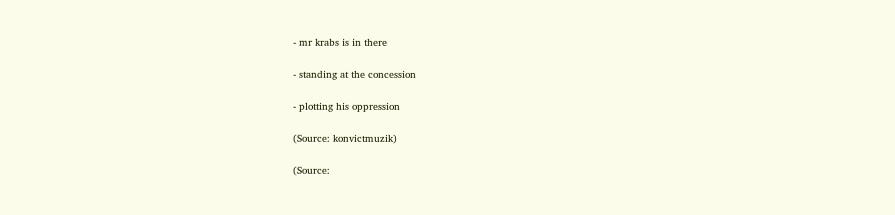- mr krabs is in there

- standing at the concession

- plotting his oppression

(Source: konvictmuzik)

(Source: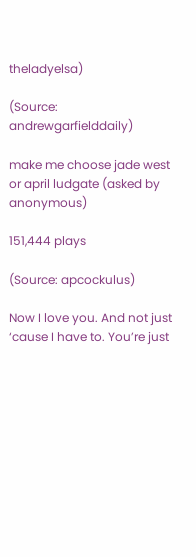theladyelsa)

(Source: andrewgarfielddaily)

make me choose jade west or april ludgate (asked by anonymous)

151,444 plays

(Source: apcockulus)

Now I love you. And not just ‘cause I have to. You’re just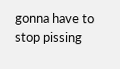gonna have to stop pissing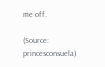me off.

(Source: princesconsuela)